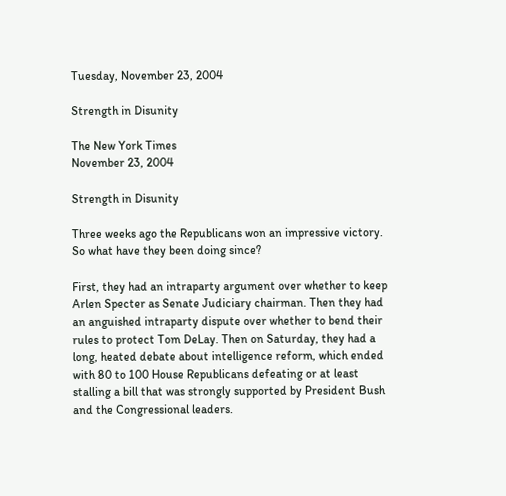Tuesday, November 23, 2004

Strength in Disunity

The New York Times
November 23, 2004

Strength in Disunity

Three weeks ago the Republicans won an impressive victory. So what have they been doing since?

First, they had an intraparty argument over whether to keep Arlen Specter as Senate Judiciary chairman. Then they had an anguished intraparty dispute over whether to bend their rules to protect Tom DeLay. Then on Saturday, they had a long, heated debate about intelligence reform, which ended with 80 to 100 House Republicans defeating or at least stalling a bill that was strongly supported by President Bush and the Congressional leaders.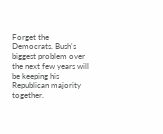Forget the Democrats. Bush's biggest problem over the next few years will be keeping his Republican majority together.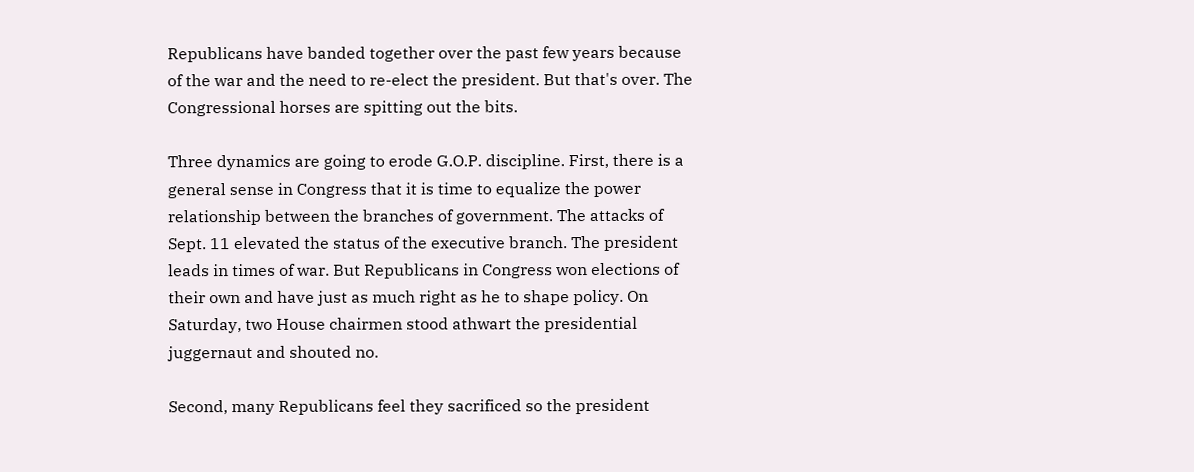Republicans have banded together over the past few years because of the war and the need to re-elect the president. But that's over. The Congressional horses are spitting out the bits.

Three dynamics are going to erode G.O.P. discipline. First, there is a general sense in Congress that it is time to equalize the power relationship between the branches of government. The attacks of Sept. 11 elevated the status of the executive branch. The president leads in times of war. But Republicans in Congress won elections of their own and have just as much right as he to shape policy. On Saturday, two House chairmen stood athwart the presidential juggernaut and shouted no.

Second, many Republicans feel they sacrificed so the president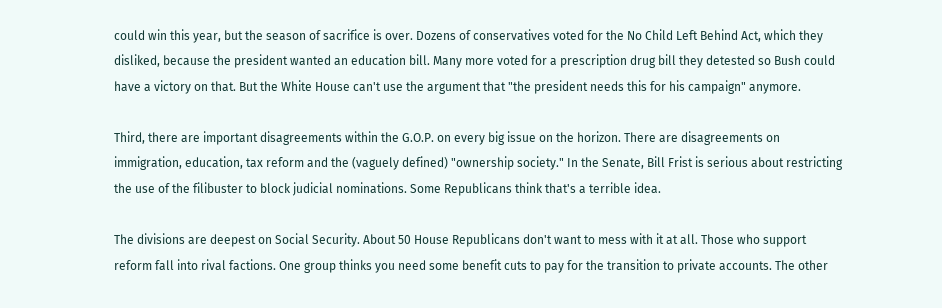could win this year, but the season of sacrifice is over. Dozens of conservatives voted for the No Child Left Behind Act, which they disliked, because the president wanted an education bill. Many more voted for a prescription drug bill they detested so Bush could have a victory on that. But the White House can't use the argument that "the president needs this for his campaign" anymore.

Third, there are important disagreements within the G.O.P. on every big issue on the horizon. There are disagreements on immigration, education, tax reform and the (vaguely defined) "ownership society." In the Senate, Bill Frist is serious about restricting the use of the filibuster to block judicial nominations. Some Republicans think that's a terrible idea.

The divisions are deepest on Social Security. About 50 House Republicans don't want to mess with it at all. Those who support reform fall into rival factions. One group thinks you need some benefit cuts to pay for the transition to private accounts. The other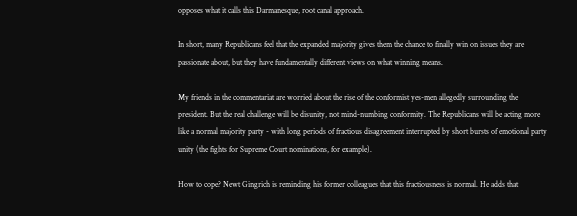opposes what it calls this Darmanesque, root canal approach.

In short, many Republicans feel that the expanded majority gives them the chance to finally win on issues they are passionate about, but they have fundamentally different views on what winning means.

My friends in the commentariat are worried about the rise of the conformist yes-men allegedly surrounding the president. But the real challenge will be disunity, not mind-numbing conformity. The Republicans will be acting more like a normal majority party - with long periods of fractious disagreement interrupted by short bursts of emotional party unity (the fights for Supreme Court nominations, for example).

How to cope? Newt Gingrich is reminding his former colleagues that this fractiousness is normal. He adds that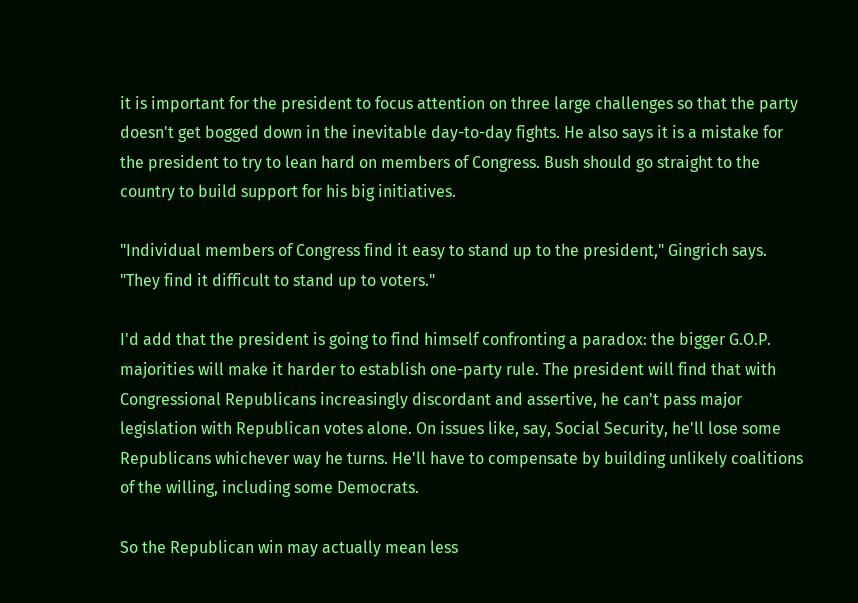it is important for the president to focus attention on three large challenges so that the party doesn't get bogged down in the inevitable day-to-day fights. He also says it is a mistake for the president to try to lean hard on members of Congress. Bush should go straight to the country to build support for his big initiatives.

"Individual members of Congress find it easy to stand up to the president," Gingrich says. "They find it difficult to stand up to voters."

I'd add that the president is going to find himself confronting a paradox: the bigger G.O.P. majorities will make it harder to establish one-party rule. The president will find that with Congressional Republicans increasingly discordant and assertive, he can't pass major legislation with Republican votes alone. On issues like, say, Social Security, he'll lose some Republicans whichever way he turns. He'll have to compensate by building unlikely coalitions of the willing, including some Democrats.

So the Republican win may actually mean less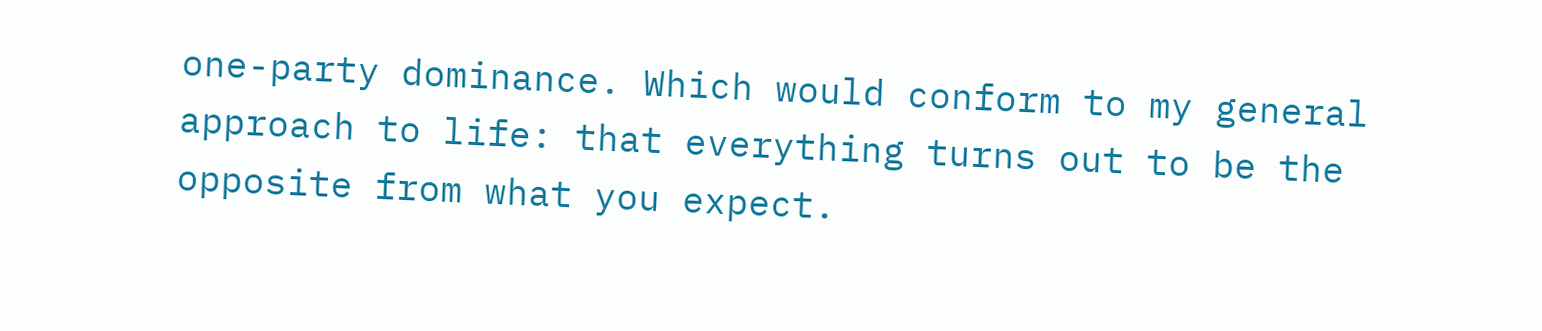one-party dominance. Which would conform to my general approach to life: that everything turns out to be the opposite from what you expect.